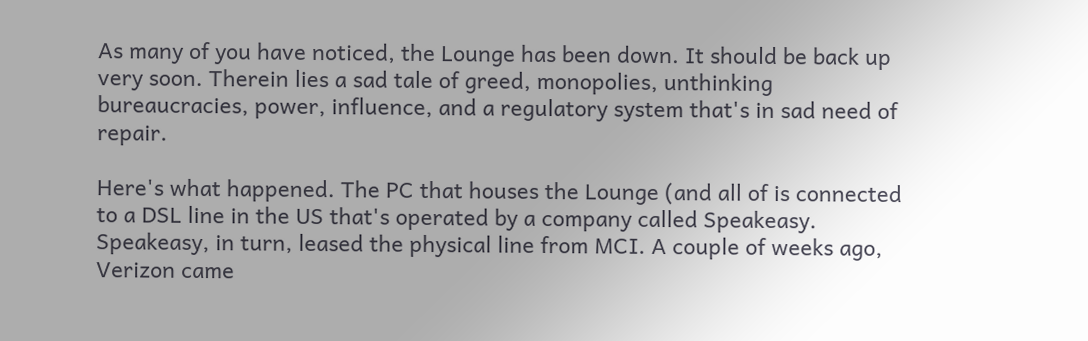As many of you have noticed, the Lounge has been down. It should be back up very soon. Therein lies a sad tale of greed, monopolies, unthinking bureaucracies, power, influence, and a regulatory system that's in sad need of repair.

Here's what happened. The PC that houses the Lounge (and all of is connected to a DSL line in the US that's operated by a company called Speakeasy. Speakeasy, in turn, leased the physical line from MCI. A couple of weeks ago, Verizon came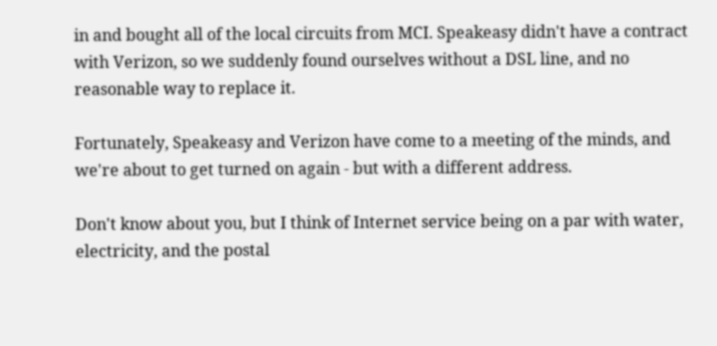in and bought all of the local circuits from MCI. Speakeasy didn't have a contract with Verizon, so we suddenly found ourselves without a DSL line, and no reasonable way to replace it.

Fortunately, Speakeasy and Verizon have come to a meeting of the minds, and we're about to get turned on again - but with a different address.

Don't know about you, but I think of Internet service being on a par with water, electricity, and the postal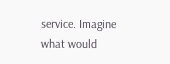service. Imagine what would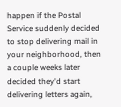happen if the Postal Service suddenly decided to stop delivering mail in your neighborhood, then a couple weeks later decided they'd start delivering letters again,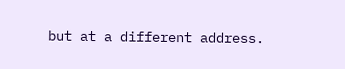but at a different address.